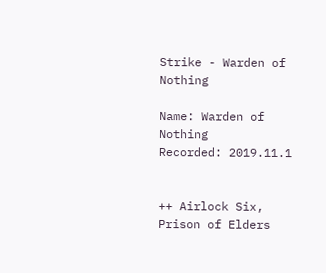Strike - Warden of Nothing

Name: Warden of Nothing
Recorded: 2019.11.1


++ Airlock Six, Prison of Elders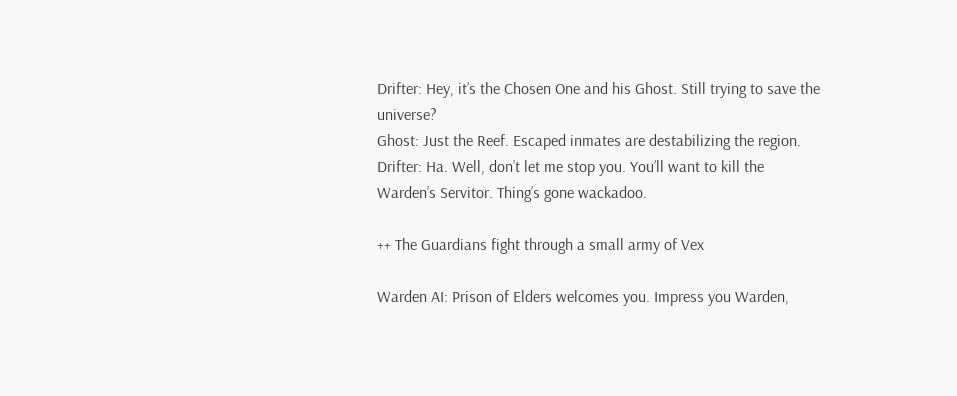Drifter: Hey, it’s the Chosen One and his Ghost. Still trying to save the universe?
Ghost: Just the Reef. Escaped inmates are destabilizing the region.
Drifter: Ha. Well, don’t let me stop you. You’ll want to kill the Warden’s Servitor. Thing’s gone wackadoo.

++ The Guardians fight through a small army of Vex

Warden AI: Prison of Elders welcomes you. Impress you Warden,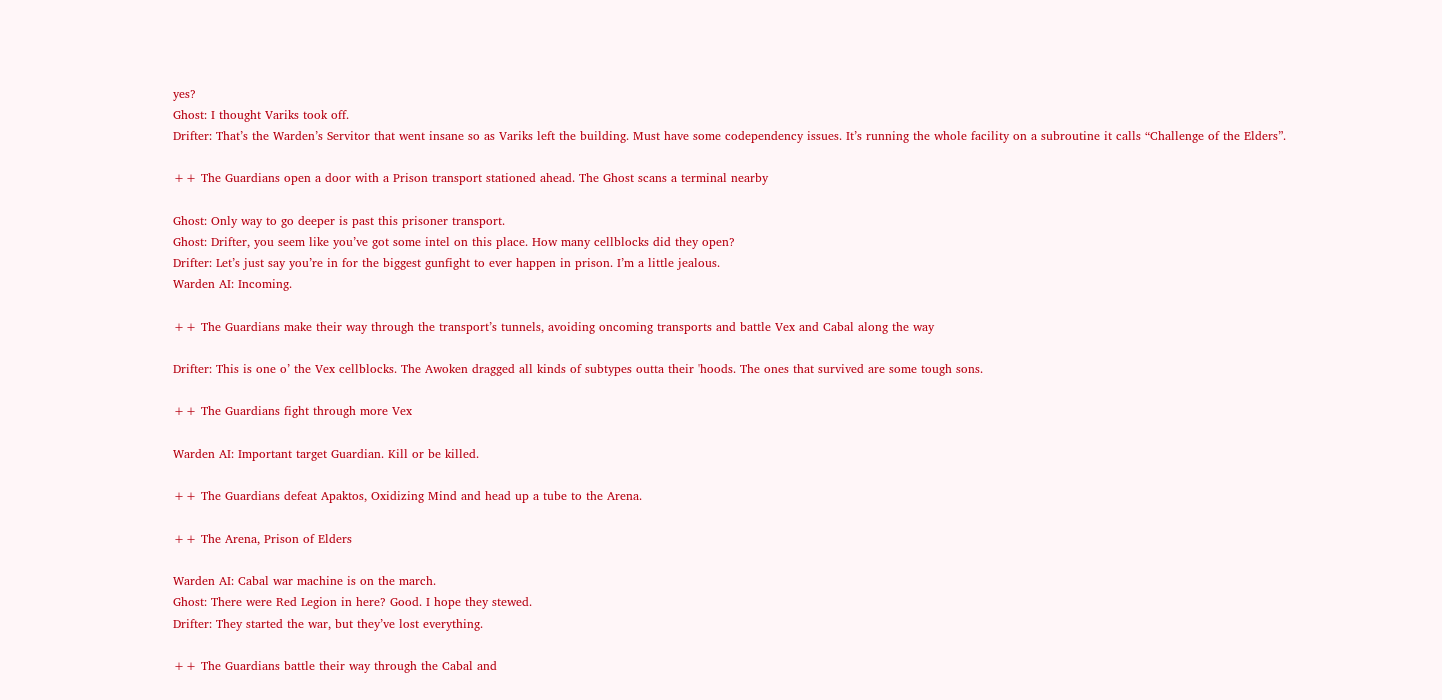yes?
Ghost: I thought Variks took off.
Drifter: That’s the Warden’s Servitor that went insane so as Variks left the building. Must have some codependency issues. It’s running the whole facility on a subroutine it calls “Challenge of the Elders”.

++ The Guardians open a door with a Prison transport stationed ahead. The Ghost scans a terminal nearby

Ghost: Only way to go deeper is past this prisoner transport.
Ghost: Drifter, you seem like you’ve got some intel on this place. How many cellblocks did they open?
Drifter: Let’s just say you’re in for the biggest gunfight to ever happen in prison. I’m a little jealous.
Warden AI: Incoming.

++ The Guardians make their way through the transport’s tunnels, avoiding oncoming transports and battle Vex and Cabal along the way

Drifter: This is one o’ the Vex cellblocks. The Awoken dragged all kinds of subtypes outta their 'hoods. The ones that survived are some tough sons.

++ The Guardians fight through more Vex

Warden AI: Important target Guardian. Kill or be killed.

++ The Guardians defeat Apaktos, Oxidizing Mind and head up a tube to the Arena.

++ The Arena, Prison of Elders

Warden AI: Cabal war machine is on the march.
Ghost: There were Red Legion in here? Good. I hope they stewed.
Drifter: They started the war, but they’ve lost everything.

++ The Guardians battle their way through the Cabal and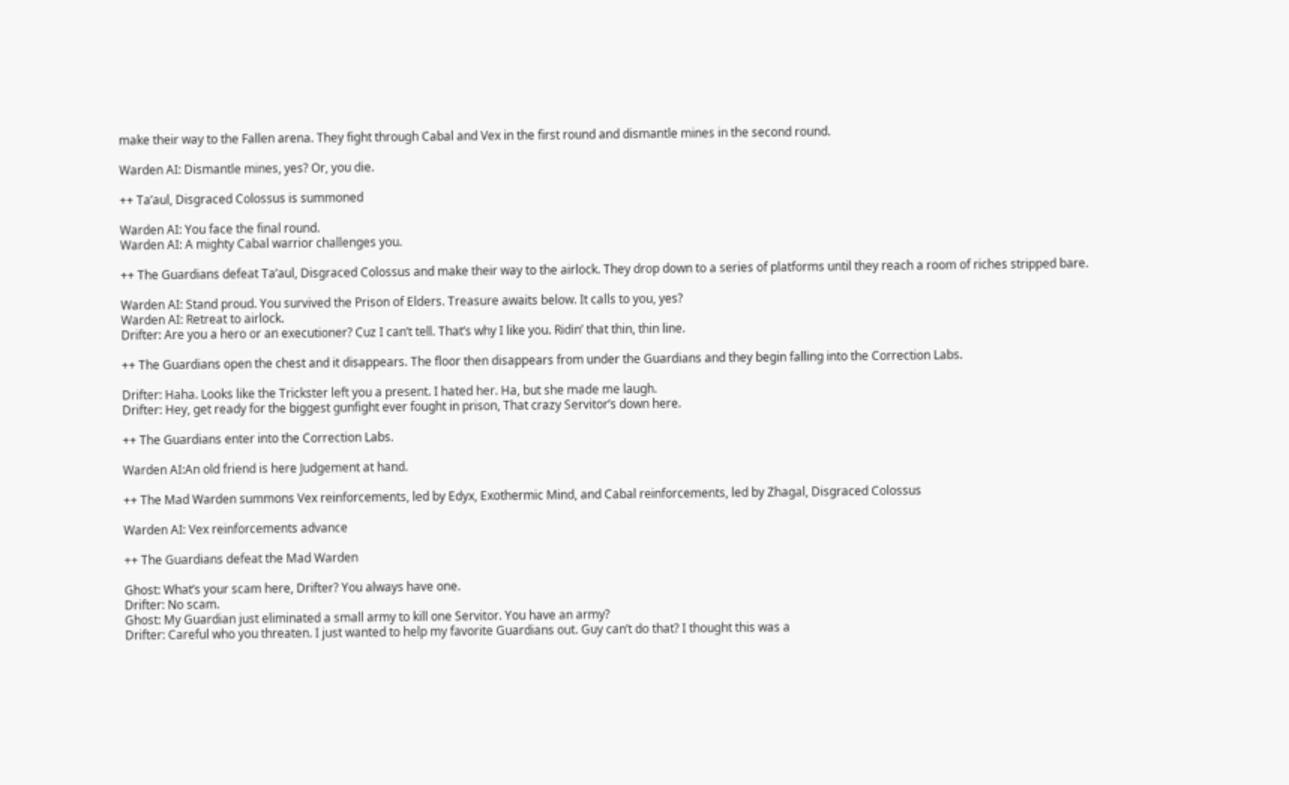make their way to the Fallen arena. They fight through Cabal and Vex in the first round and dismantle mines in the second round.

Warden AI: Dismantle mines, yes? Or, you die.

++ Ta’aul, Disgraced Colossus is summoned

Warden AI: You face the final round.
Warden AI: A mighty Cabal warrior challenges you.

++ The Guardians defeat Ta’aul, Disgraced Colossus and make their way to the airlock. They drop down to a series of platforms until they reach a room of riches stripped bare.

Warden AI: Stand proud. You survived the Prison of Elders. Treasure awaits below. It calls to you, yes?
Warden AI: Retreat to airlock.
Drifter: Are you a hero or an executioner? Cuz I can’t tell. That’s why I like you. Ridin’ that thin, thin line.

++ The Guardians open the chest and it disappears. The floor then disappears from under the Guardians and they begin falling into the Correction Labs.

Drifter: Haha. Looks like the Trickster left you a present. I hated her. Ha, but she made me laugh.
Drifter: Hey, get ready for the biggest gunfight ever fought in prison, That crazy Servitor’s down here.

++ The Guardians enter into the Correction Labs.

Warden AI:An old friend is here Judgement at hand.

++ The Mad Warden summons Vex reinforcements, led by Edyx, Exothermic Mind, and Cabal reinforcements, led by Zhagal, Disgraced Colossus

Warden AI: Vex reinforcements advance

++ The Guardians defeat the Mad Warden

Ghost: What’s your scam here, Drifter? You always have one.
Drifter: No scam.
Ghost: My Guardian just eliminated a small army to kill one Servitor. You have an army?
Drifter: Careful who you threaten. I just wanted to help my favorite Guardians out. Guy can’t do that? I thought this was a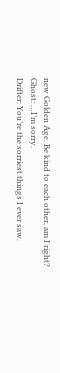new Golden Age. Be kind to each other, am I right?
Ghost: …I’m sorry.
Drifter: You’re the sorriest things I ever saw.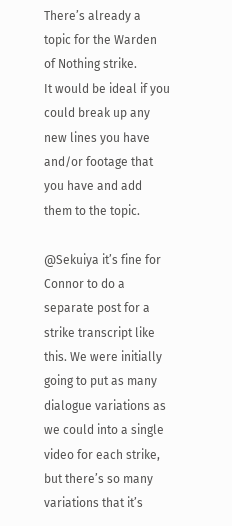There’s already a topic for the Warden of Nothing strike.
It would be ideal if you could break up any new lines you have and/or footage that you have and add them to the topic.

@Sekuiya it’s fine for Connor to do a separate post for a strike transcript like this. We were initially going to put as many dialogue variations as we could into a single video for each strike, but there’s so many variations that it’s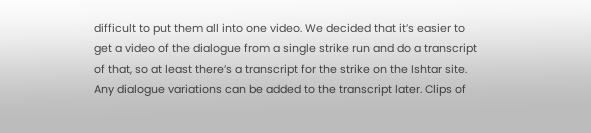difficult to put them all into one video. We decided that it’s easier to get a video of the dialogue from a single strike run and do a transcript of that, so at least there’s a transcript for the strike on the Ishtar site. Any dialogue variations can be added to the transcript later. Clips of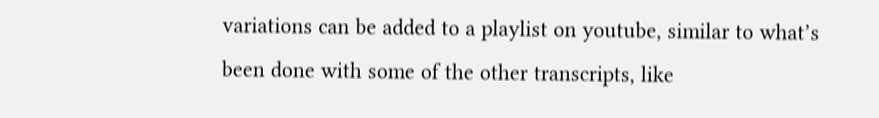variations can be added to a playlist on youtube, similar to what’s been done with some of the other transcripts, like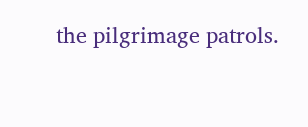the pilgrimage patrols.